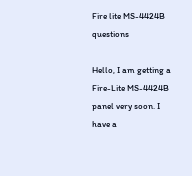Fire lite MS-4424B questions

Hello, I am getting a Fire-Lite MS-4424B panel very soon. I have a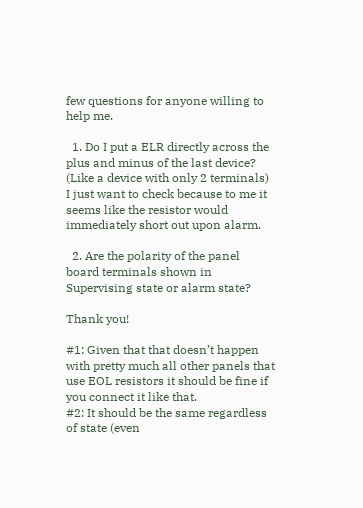few questions for anyone willing to help me.

  1. Do I put a ELR directly across the plus and minus of the last device? (Like a device with only 2 terminals) I just want to check because to me it seems like the resistor would immediately short out upon alarm.

  2. Are the polarity of the panel board terminals shown in Supervising state or alarm state?

Thank you!

#1: Given that that doesn’t happen with pretty much all other panels that use EOL resistors it should be fine if you connect it like that.
#2: It should be the same regardless of state (even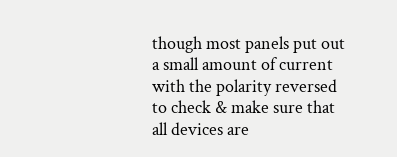though most panels put out a small amount of current with the polarity reversed to check & make sure that all devices are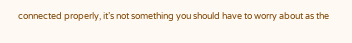connected properly, it’s not something you should have to worry about as the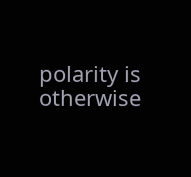polarity is otherwise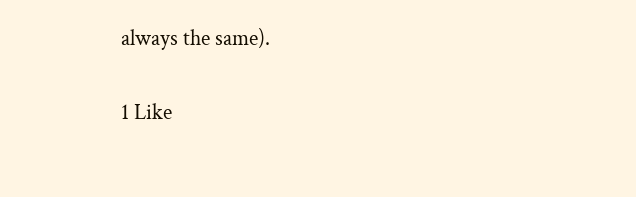always the same).

1 Like